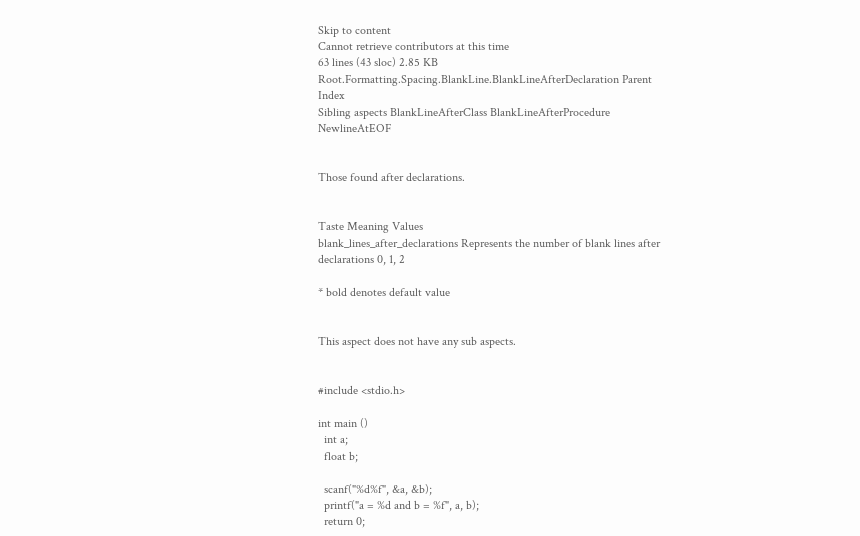Skip to content
Cannot retrieve contributors at this time
63 lines (43 sloc) 2.85 KB
Root.Formatting.Spacing.BlankLine.BlankLineAfterDeclaration Parent Index
Sibling aspects BlankLineAfterClass BlankLineAfterProcedure NewlineAtEOF


Those found after declarations.


Taste Meaning Values
blank_lines_after_declarations Represents the number of blank lines after declarations 0, 1, 2

* bold denotes default value


This aspect does not have any sub aspects.


#include <stdio.h>

int main ()
  int a;
  float b;

  scanf("%d%f", &a, &b);
  printf("a = %d and b = %f", a, b);
  return 0;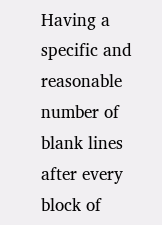Having a specific and reasonable number of blank lines after every block of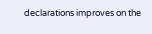declarations improves on the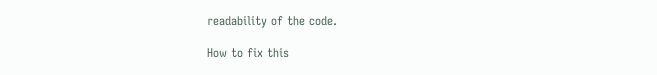readability of the code.

How to fix this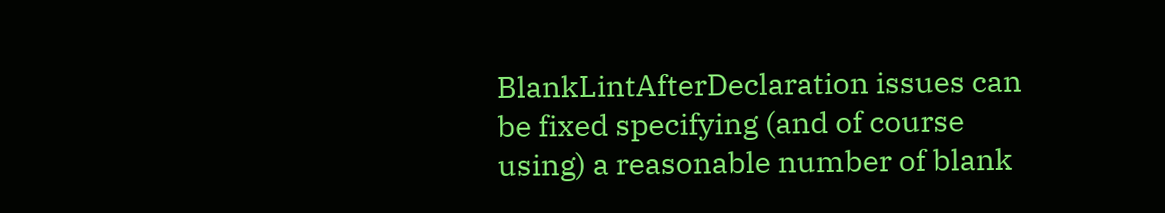BlankLintAfterDeclaration issues can be fixed specifying (and of course using) a reasonable number of blank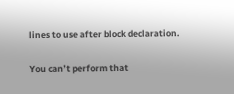lines to use after block declaration.

You can’t perform that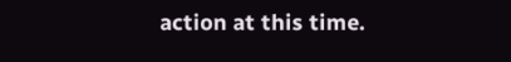action at this time.